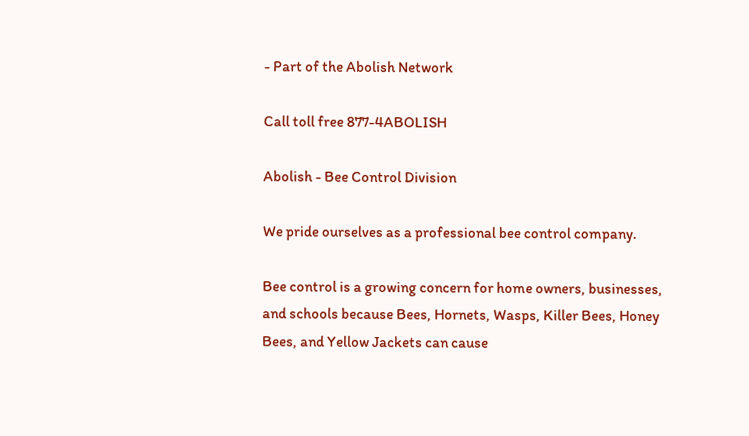- Part of the Abolish Network

Call toll free 877-4ABOLISH

Abolish - Bee Control Division

We pride ourselves as a professional bee control company.

Bee control is a growing concern for home owners, businesses, and schools because Bees, Hornets, Wasps, Killer Bees, Honey Bees, and Yellow Jackets can cause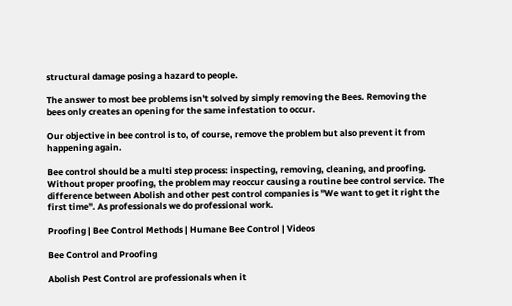structural damage posing a hazard to people.

The answer to most bee problems isn't solved by simply removing the Bees. Removing the bees only creates an opening for the same infestation to occur.

Our objective in bee control is to, of course, remove the problem but also prevent it from happening again.

Bee control should be a multi step process: inspecting, removing, cleaning, and proofing. Without proper proofing, the problem may reoccur causing a routine bee control service. The difference between Abolish and other pest control companies is "We want to get it right the first time". As professionals we do professional work.

Proofing | Bee Control Methods | Humane Bee Control | Videos

Bee Control and Proofing

Abolish Pest Control are professionals when it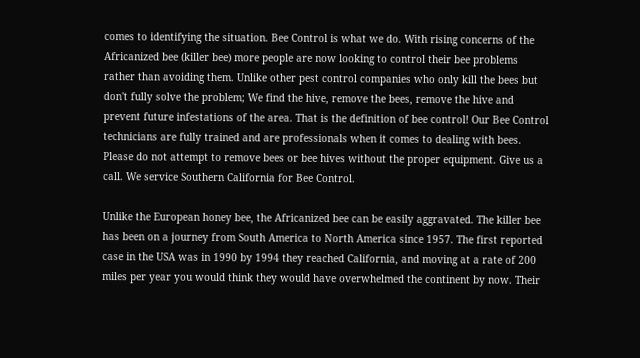comes to identifying the situation. Bee Control is what we do. With rising concerns of the Africanized bee (killer bee) more people are now looking to control their bee problems rather than avoiding them. Unlike other pest control companies who only kill the bees but don't fully solve the problem; We find the hive, remove the bees, remove the hive and prevent future infestations of the area. That is the definition of bee control! Our Bee Control technicians are fully trained and are professionals when it comes to dealing with bees. Please do not attempt to remove bees or bee hives without the proper equipment. Give us a call. We service Southern California for Bee Control.

Unlike the European honey bee, the Africanized bee can be easily aggravated. The killer bee has been on a journey from South America to North America since 1957. The first reported case in the USA was in 1990 by 1994 they reached California, and moving at a rate of 200 miles per year you would think they would have overwhelmed the continent by now. Their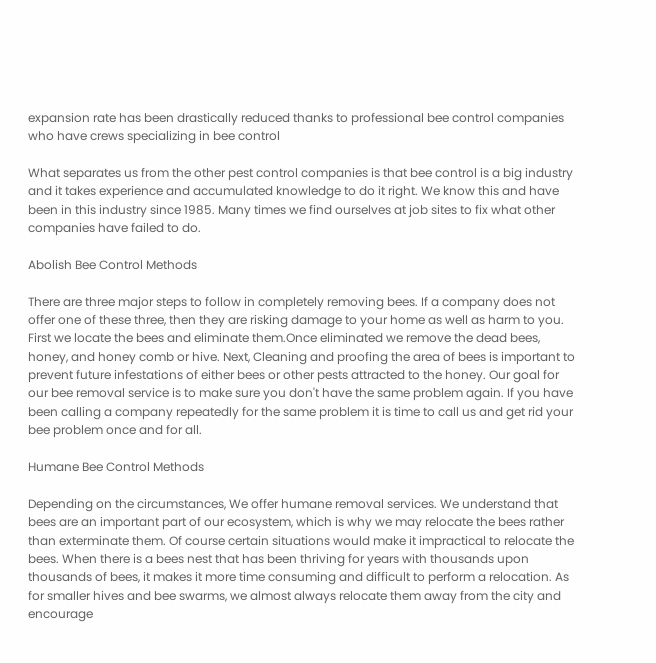expansion rate has been drastically reduced thanks to professional bee control companies who have crews specializing in bee control

What separates us from the other pest control companies is that bee control is a big industry and it takes experience and accumulated knowledge to do it right. We know this and have been in this industry since 1985. Many times we find ourselves at job sites to fix what other companies have failed to do.

Abolish Bee Control Methods

There are three major steps to follow in completely removing bees. If a company does not offer one of these three, then they are risking damage to your home as well as harm to you. First we locate the bees and eliminate them.Once eliminated we remove the dead bees, honey, and honey comb or hive. Next, Cleaning and proofing the area of bees is important to prevent future infestations of either bees or other pests attracted to the honey. Our goal for our bee removal service is to make sure you don't have the same problem again. If you have been calling a company repeatedly for the same problem it is time to call us and get rid your bee problem once and for all.

Humane Bee Control Methods

Depending on the circumstances, We offer humane removal services. We understand that bees are an important part of our ecosystem, which is why we may relocate the bees rather than exterminate them. Of course certain situations would make it impractical to relocate the bees. When there is a bees nest that has been thriving for years with thousands upon thousands of bees, it makes it more time consuming and difficult to perform a relocation. As for smaller hives and bee swarms, we almost always relocate them away from the city and encourage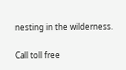nesting in the wilderness.

Call toll free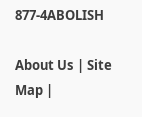877-4ABOLISH

About Us | Site Map |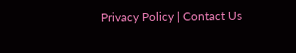Privacy Policy | Contact Us